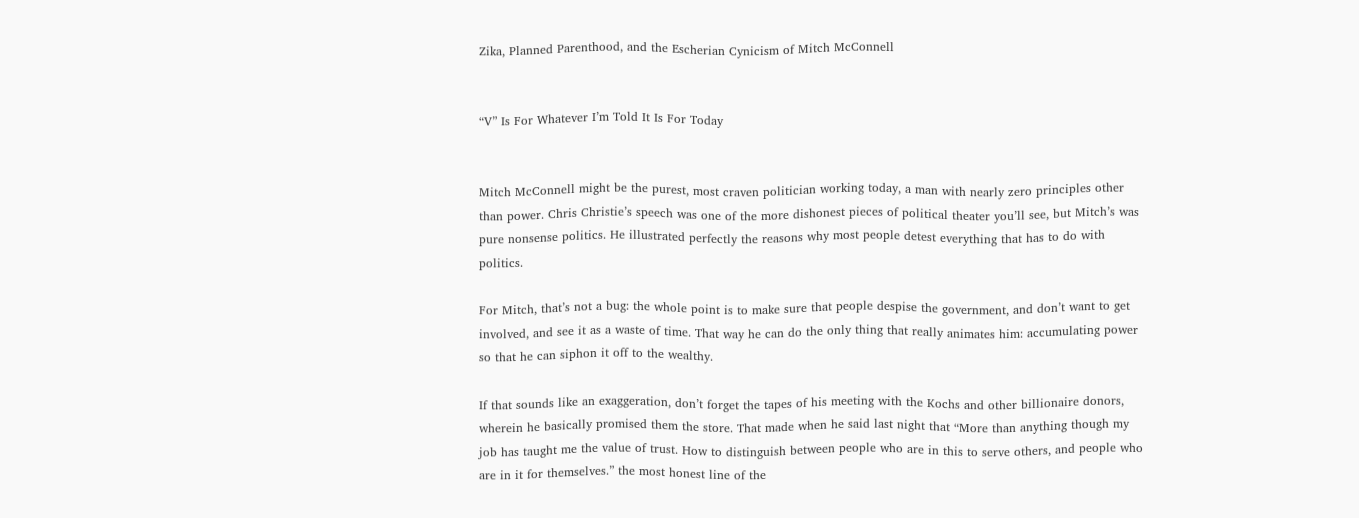Zika, Planned Parenthood, and the Escherian Cynicism of Mitch McConnell


“V” Is For Whatever I’m Told It Is For Today


Mitch McConnell might be the purest, most craven politician working today, a man with nearly zero principles other than power. Chris Christie’s speech was one of the more dishonest pieces of political theater you’ll see, but Mitch’s was pure nonsense politics. He illustrated perfectly the reasons why most people detest everything that has to do with politics.

For Mitch, that’s not a bug: the whole point is to make sure that people despise the government, and don’t want to get involved, and see it as a waste of time. That way he can do the only thing that really animates him: accumulating power so that he can siphon it off to the wealthy.

If that sounds like an exaggeration, don’t forget the tapes of his meeting with the Kochs and other billionaire donors, wherein he basically promised them the store. That made when he said last night that “More than anything though my job has taught me the value of trust. How to distinguish between people who are in this to serve others, and people who are in it for themselves.” the most honest line of the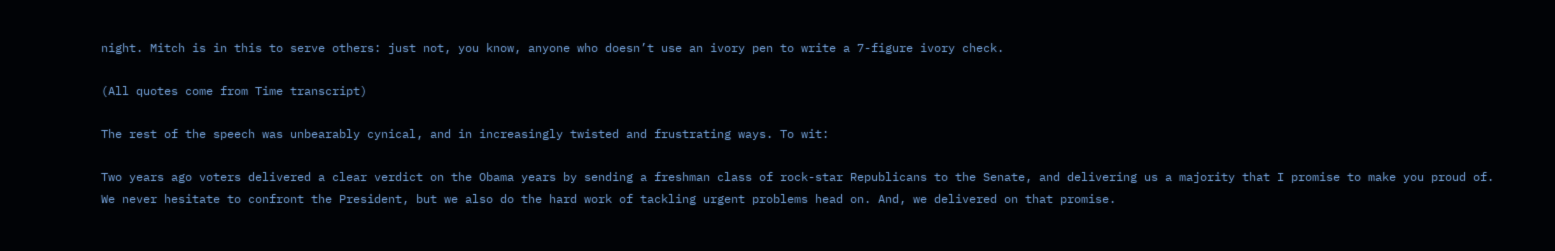night. Mitch is in this to serve others: just not, you know, anyone who doesn’t use an ivory pen to write a 7-figure ivory check.

(All quotes come from Time transcript)

The rest of the speech was unbearably cynical, and in increasingly twisted and frustrating ways. To wit:

Two years ago voters delivered a clear verdict on the Obama years by sending a freshman class of rock-star Republicans to the Senate, and delivering us a majority that I promise to make you proud of. We never hesitate to confront the President, but we also do the hard work of tackling urgent problems head on. And, we delivered on that promise.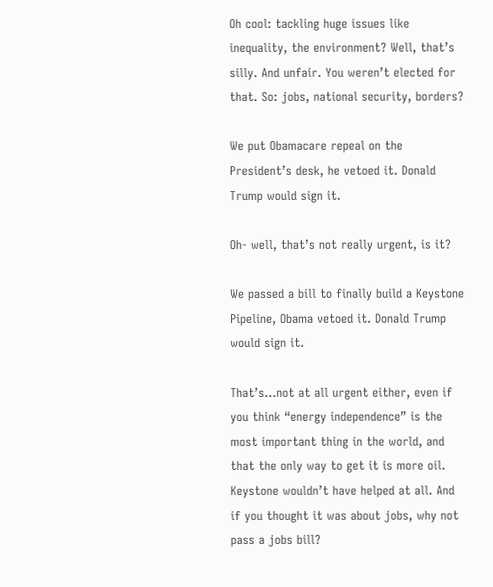Oh cool: tackling huge issues like inequality, the environment? Well, that’s silly. And unfair. You weren’t elected for that. So: jobs, national security, borders?

We put Obamacare repeal on the President’s desk, he vetoed it. Donald Trump would sign it.

Oh- well, that’s not really urgent, is it?

We passed a bill to finally build a Keystone Pipeline, Obama vetoed it. Donald Trump would sign it.

That’s…not at all urgent either, even if you think “energy independence” is the most important thing in the world, and that the only way to get it is more oil. Keystone wouldn’t have helped at all. And if you thought it was about jobs, why not pass a jobs bill?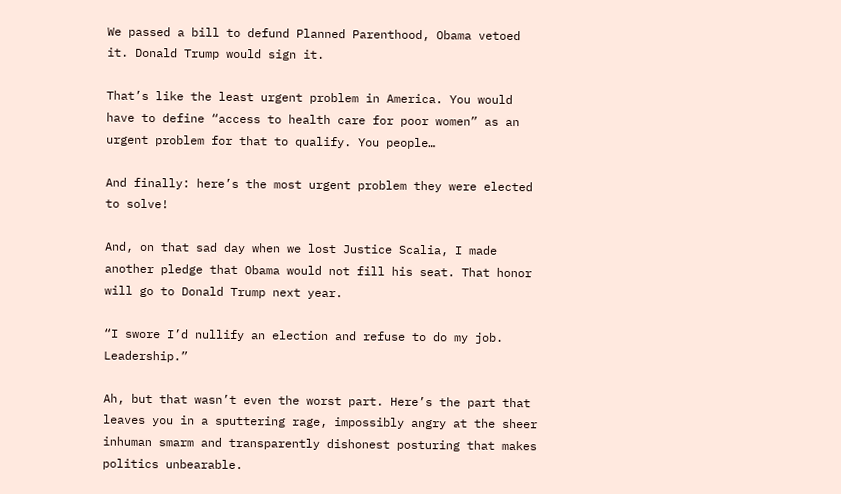We passed a bill to defund Planned Parenthood, Obama vetoed it. Donald Trump would sign it.

That’s like the least urgent problem in America. You would have to define “access to health care for poor women” as an urgent problem for that to qualify. You people…

And finally: here’s the most urgent problem they were elected to solve!

And, on that sad day when we lost Justice Scalia, I made another pledge that Obama would not fill his seat. That honor will go to Donald Trump next year.

“I swore I’d nullify an election and refuse to do my job. Leadership.”

Ah, but that wasn’t even the worst part. Here’s the part that leaves you in a sputtering rage, impossibly angry at the sheer inhuman smarm and transparently dishonest posturing that makes politics unbearable.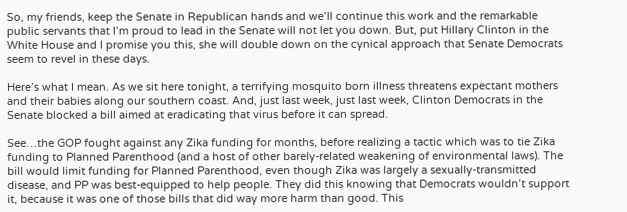So, my friends, keep the Senate in Republican hands and we’ll continue this work and the remarkable public servants that I’m proud to lead in the Senate will not let you down. But, put Hillary Clinton in the White House and I promise you this, she will double down on the cynical approach that Senate Democrats seem to revel in these days.

Here’s what I mean. As we sit here tonight, a terrifying mosquito born illness threatens expectant mothers and their babies along our southern coast. And, just last week, just last week, Clinton Democrats in the Senate blocked a bill aimed at eradicating that virus before it can spread.

See…the GOP fought against any Zika funding for months, before realizing a tactic which was to tie Zika funding to Planned Parenthood (and a host of other barely-related weakening of environmental laws). The bill would limit funding for Planned Parenthood, even though Zika was largely a sexually-transmitted disease, and PP was best-equipped to help people. They did this knowing that Democrats wouldn’t support it, because it was one of those bills that did way more harm than good. This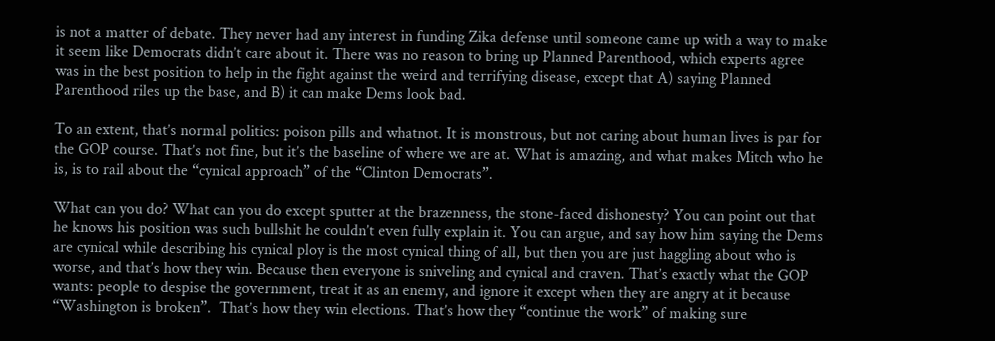is not a matter of debate. They never had any interest in funding Zika defense until someone came up with a way to make it seem like Democrats didn’t care about it. There was no reason to bring up Planned Parenthood, which experts agree was in the best position to help in the fight against the weird and terrifying disease, except that A) saying Planned Parenthood riles up the base, and B) it can make Dems look bad.

To an extent, that’s normal politics: poison pills and whatnot. It is monstrous, but not caring about human lives is par for the GOP course. That’s not fine, but it’s the baseline of where we are at. What is amazing, and what makes Mitch who he is, is to rail about the “cynical approach” of the “Clinton Democrats”.

What can you do? What can you do except sputter at the brazenness, the stone-faced dishonesty? You can point out that he knows his position was such bullshit he couldn’t even fully explain it. You can argue, and say how him saying the Dems are cynical while describing his cynical ploy is the most cynical thing of all, but then you are just haggling about who is worse, and that’s how they win. Because then everyone is sniveling and cynical and craven. That’s exactly what the GOP wants: people to despise the government, treat it as an enemy, and ignore it except when they are angry at it because “Washington is broken”.  That’s how they win elections. That’s how they “continue the work” of making sure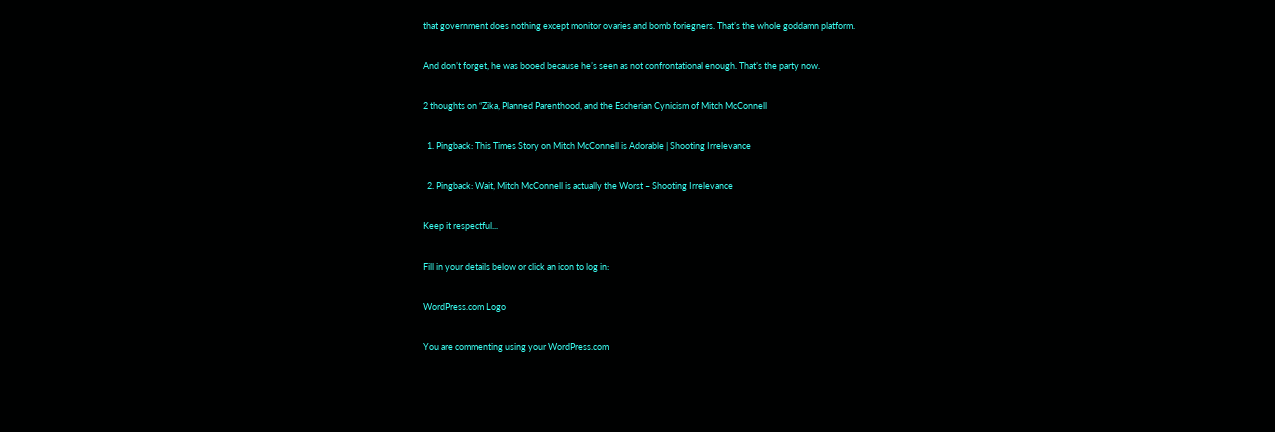that government does nothing except monitor ovaries and bomb foriegners. That’s the whole goddamn platform.

And don’t forget, he was booed because he’s seen as not confrontational enough. That’s the party now.

2 thoughts on “Zika, Planned Parenthood, and the Escherian Cynicism of Mitch McConnell

  1. Pingback: This Times Story on Mitch McConnell is Adorable | Shooting Irrelevance

  2. Pingback: Wait, Mitch McConnell is actually the Worst – Shooting Irrelevance

Keep it respectful...

Fill in your details below or click an icon to log in:

WordPress.com Logo

You are commenting using your WordPress.com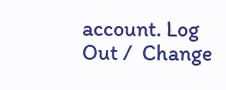account. Log Out /  Change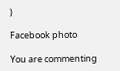)

Facebook photo

You are commenting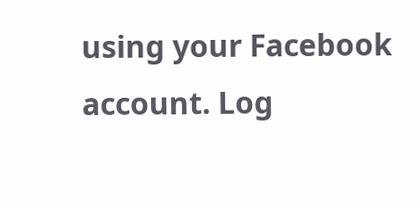using your Facebook account. Log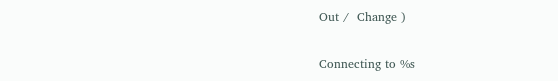Out /  Change )

Connecting to %s